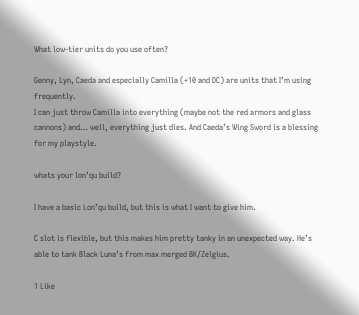What low-tier units do you use often?

Genny, Lyn, Caeda and especially Camilla (+10 and DC) are units that I’m using frequently.
I can just throw Camilla into everything (maybe not the red armors and glass cannons) and… well, everything just dies. And Caeda’s Wing Sword is a blessing for my playstyle.

whats your lon’qu build?

I have a basic Lon’qu build, but this is what I want to give him.

C slot is flexible, but this makes him pretty tanky in an unexpected way. He’s able to tank Black Luna’s from max merged BK/Zelgius.

1 Like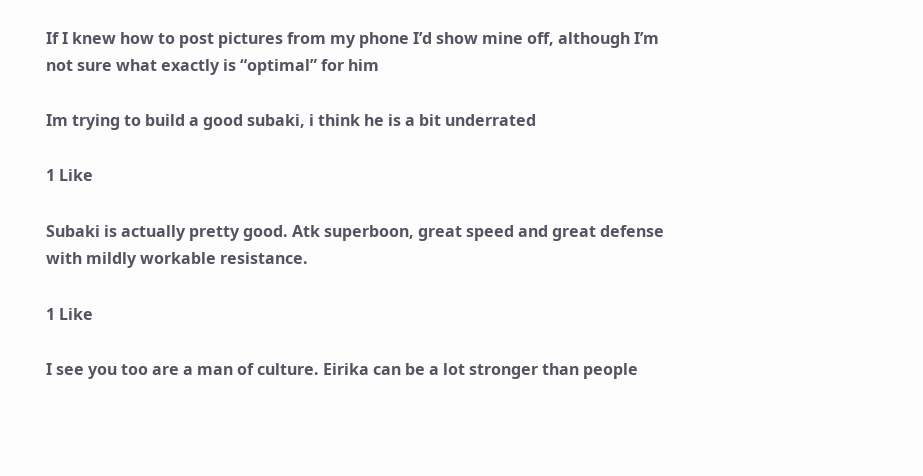If I knew how to post pictures from my phone I’d show mine off, although I’m not sure what exactly is “optimal” for him

Im trying to build a good subaki, i think he is a bit underrated

1 Like

Subaki is actually pretty good. Atk superboon, great speed and great defense with mildly workable resistance.

1 Like

I see you too are a man of culture. Eirika can be a lot stronger than people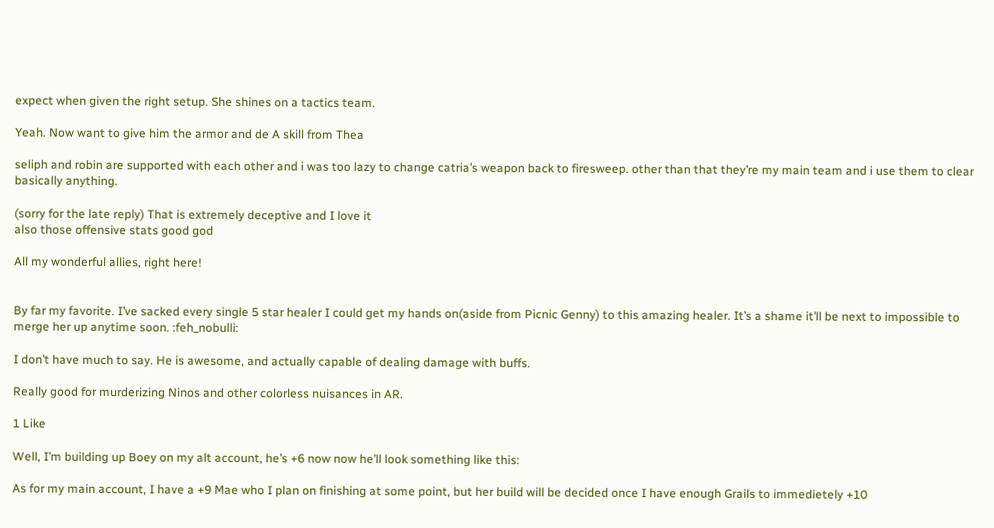expect when given the right setup. She shines on a tactics team.

Yeah. Now want to give him the armor and de A skill from Thea

seliph and robin are supported with each other and i was too lazy to change catria’s weapon back to firesweep. other than that they’re my main team and i use them to clear basically anything.

(sorry for the late reply) That is extremely deceptive and I love it
also those offensive stats good god

All my wonderful allies, right here!


By far my favorite. I’ve sacked every single 5 star healer I could get my hands on(aside from Picnic Genny) to this amazing healer. It’s a shame it’ll be next to impossible to merge her up anytime soon. :feh_nobulli:

I don’t have much to say. He is awesome, and actually capable of dealing damage with buffs.

Really good for murderizing Ninos and other colorless nuisances in AR.

1 Like

Well, I’m building up Boey on my alt account, he’s +6 now now he’ll look something like this:

As for my main account, I have a +9 Mae who I plan on finishing at some point, but her build will be decided once I have enough Grails to immedietely +10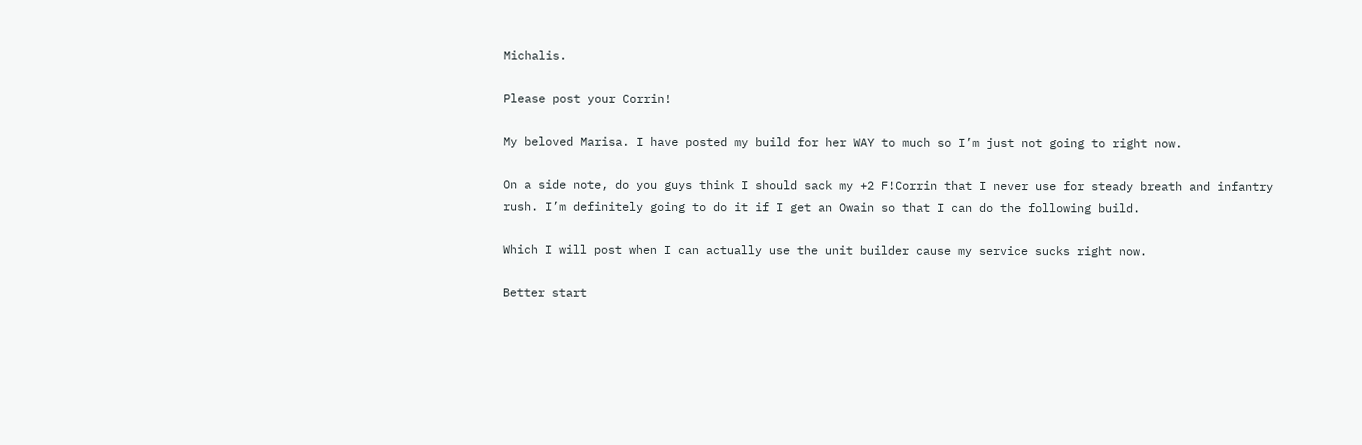Michalis.

Please post your Corrin!

My beloved Marisa. I have posted my build for her WAY to much so I’m just not going to right now.

On a side note, do you guys think I should sack my +2 F!Corrin that I never use for steady breath and infantry rush. I’m definitely going to do it if I get an Owain so that I can do the following build.

Which I will post when I can actually use the unit builder cause my service sucks right now.

Better start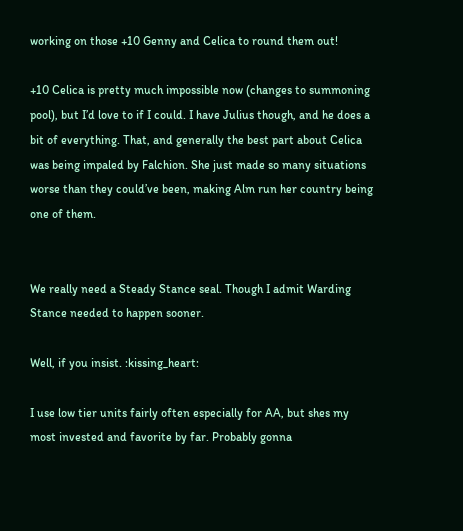working on those +10 Genny and Celica to round them out!

+10 Celica is pretty much impossible now (changes to summoning pool), but I’d love to if I could. I have Julius though, and he does a bit of everything. That, and generally the best part about Celica was being impaled by Falchion. She just made so many situations worse than they could’ve been, making Alm run her country being one of them.


We really need a Steady Stance seal. Though I admit Warding Stance needed to happen sooner.

Well, if you insist. :kissing_heart:

I use low tier units fairly often especially for AA, but shes my most invested and favorite by far. Probably gonna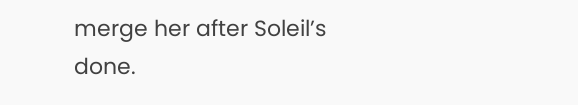merge her after Soleil’s done.